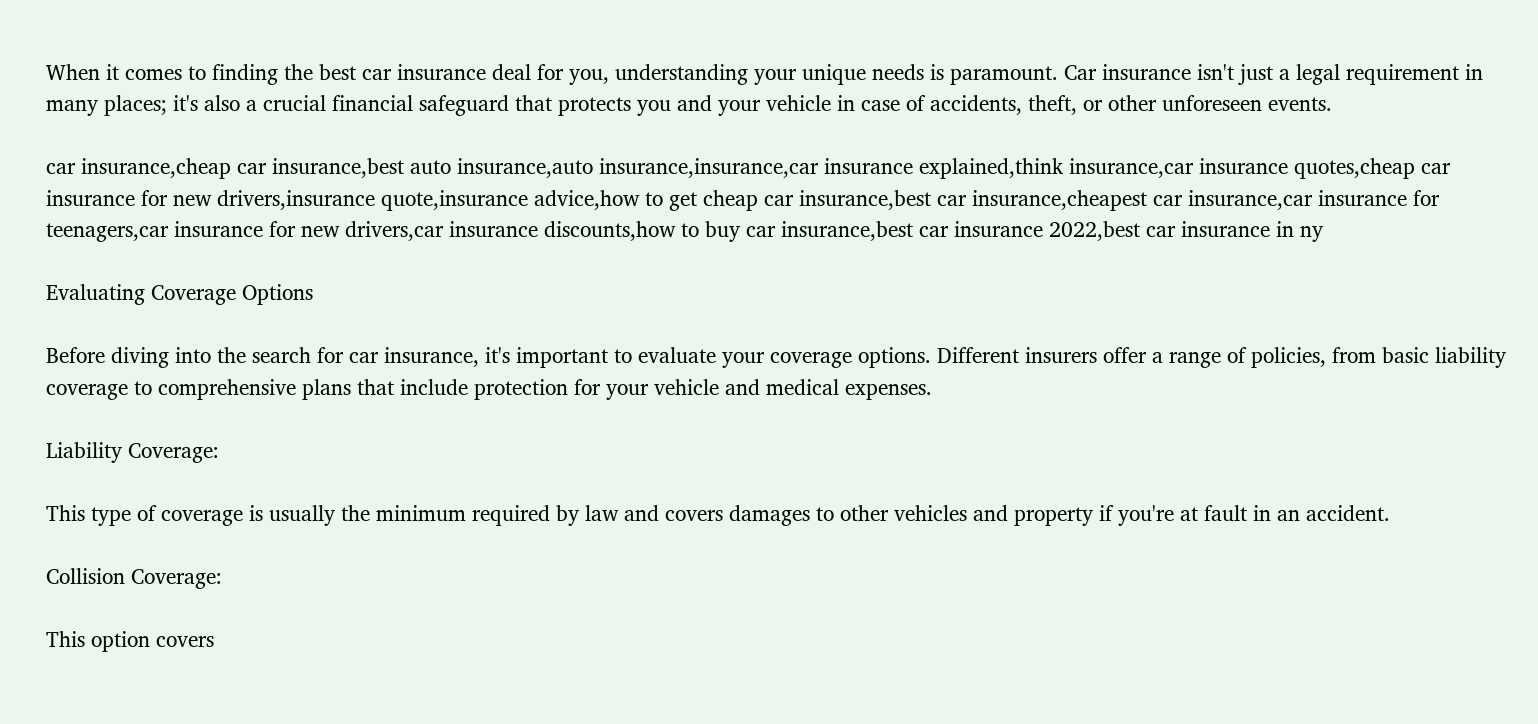When it comes to finding the best car insurance deal for you, understanding your unique needs is paramount. Car insurance isn't just a legal requirement in many places; it's also a crucial financial safeguard that protects you and your vehicle in case of accidents, theft, or other unforeseen events.

car insurance,cheap car insurance,best auto insurance,auto insurance,insurance,car insurance explained,think insurance,car insurance quotes,cheap car insurance for new drivers,insurance quote,insurance advice,how to get cheap car insurance,best car insurance,cheapest car insurance,car insurance for teenagers,car insurance for new drivers,car insurance discounts,how to buy car insurance,best car insurance 2022,best car insurance in ny

Evaluating Coverage Options

Before diving into the search for car insurance, it's important to evaluate your coverage options. Different insurers offer a range of policies, from basic liability coverage to comprehensive plans that include protection for your vehicle and medical expenses.

Liability Coverage:

This type of coverage is usually the minimum required by law and covers damages to other vehicles and property if you're at fault in an accident.

Collision Coverage:

This option covers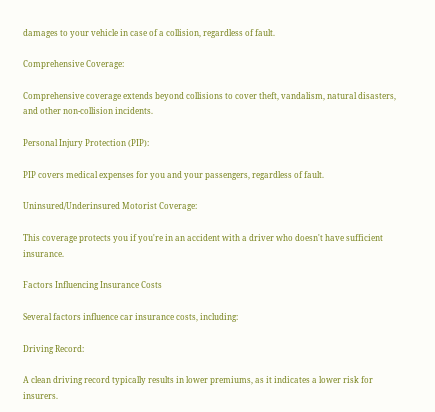damages to your vehicle in case of a collision, regardless of fault.

Comprehensive Coverage:

Comprehensive coverage extends beyond collisions to cover theft, vandalism, natural disasters, and other non-collision incidents.

Personal Injury Protection (PIP):

PIP covers medical expenses for you and your passengers, regardless of fault.

Uninsured/Underinsured Motorist Coverage:

This coverage protects you if you're in an accident with a driver who doesn't have sufficient insurance.

Factors Influencing Insurance Costs

Several factors influence car insurance costs, including:

Driving Record:

A clean driving record typically results in lower premiums, as it indicates a lower risk for insurers.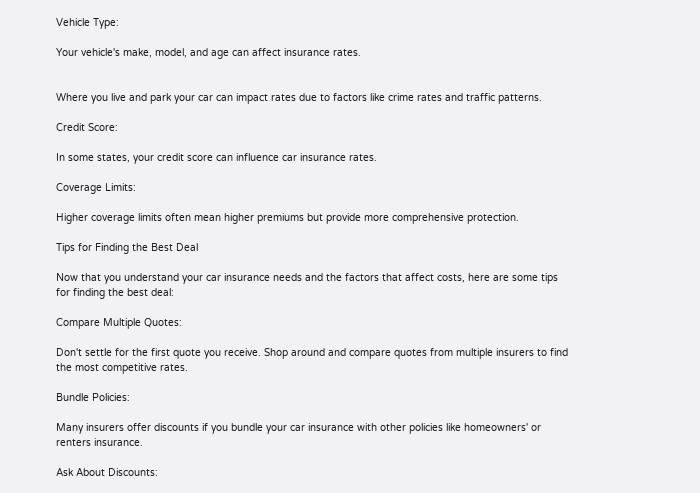Vehicle Type:

Your vehicle's make, model, and age can affect insurance rates.


Where you live and park your car can impact rates due to factors like crime rates and traffic patterns.

Credit Score:

In some states, your credit score can influence car insurance rates.

Coverage Limits:

Higher coverage limits often mean higher premiums but provide more comprehensive protection.

Tips for Finding the Best Deal

Now that you understand your car insurance needs and the factors that affect costs, here are some tips for finding the best deal:

Compare Multiple Quotes:

Don't settle for the first quote you receive. Shop around and compare quotes from multiple insurers to find the most competitive rates.

Bundle Policies:

Many insurers offer discounts if you bundle your car insurance with other policies like homeowners' or renters insurance.

Ask About Discounts: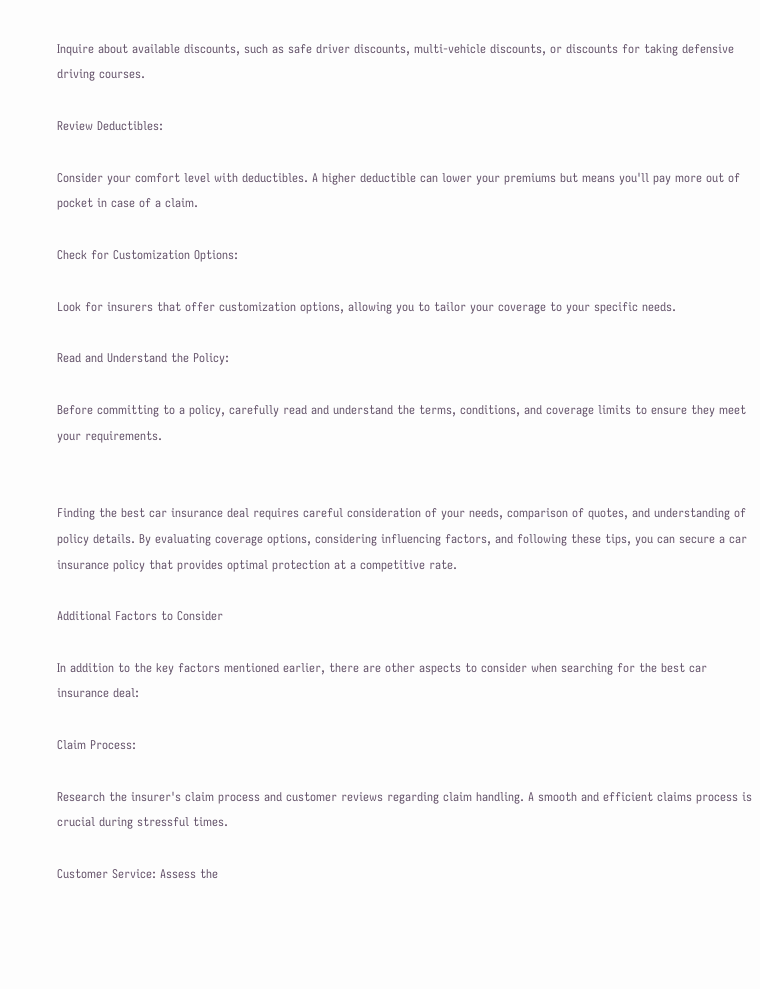Inquire about available discounts, such as safe driver discounts, multi-vehicle discounts, or discounts for taking defensive driving courses.

Review Deductibles:

Consider your comfort level with deductibles. A higher deductible can lower your premiums but means you'll pay more out of pocket in case of a claim.

Check for Customization Options:

Look for insurers that offer customization options, allowing you to tailor your coverage to your specific needs.

Read and Understand the Policy:

Before committing to a policy, carefully read and understand the terms, conditions, and coverage limits to ensure they meet your requirements.


Finding the best car insurance deal requires careful consideration of your needs, comparison of quotes, and understanding of policy details. By evaluating coverage options, considering influencing factors, and following these tips, you can secure a car insurance policy that provides optimal protection at a competitive rate.

Additional Factors to Consider

In addition to the key factors mentioned earlier, there are other aspects to consider when searching for the best car insurance deal:

Claim Process:

Research the insurer's claim process and customer reviews regarding claim handling. A smooth and efficient claims process is crucial during stressful times.

Customer Service: Assess the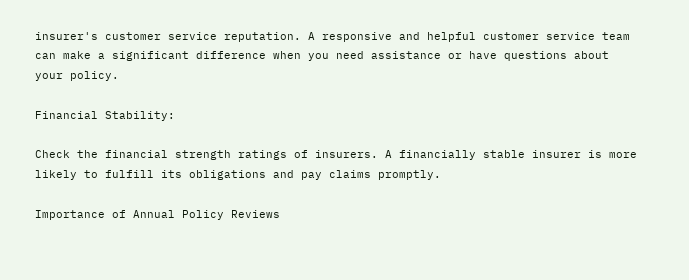insurer's customer service reputation. A responsive and helpful customer service team can make a significant difference when you need assistance or have questions about your policy.

Financial Stability:

Check the financial strength ratings of insurers. A financially stable insurer is more likely to fulfill its obligations and pay claims promptly.

Importance of Annual Policy Reviews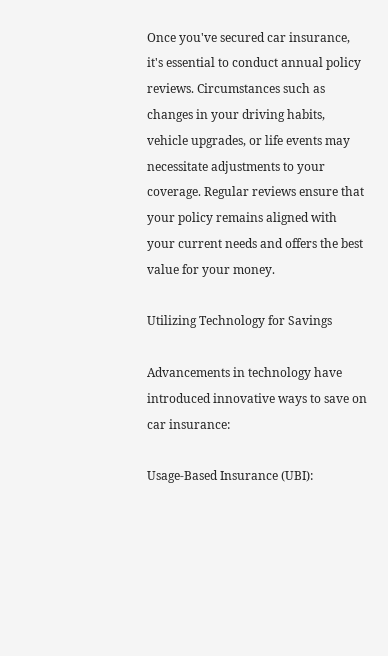Once you've secured car insurance, it's essential to conduct annual policy reviews. Circumstances such as changes in your driving habits, vehicle upgrades, or life events may necessitate adjustments to your coverage. Regular reviews ensure that your policy remains aligned with your current needs and offers the best value for your money.

Utilizing Technology for Savings

Advancements in technology have introduced innovative ways to save on car insurance:

Usage-Based Insurance (UBI):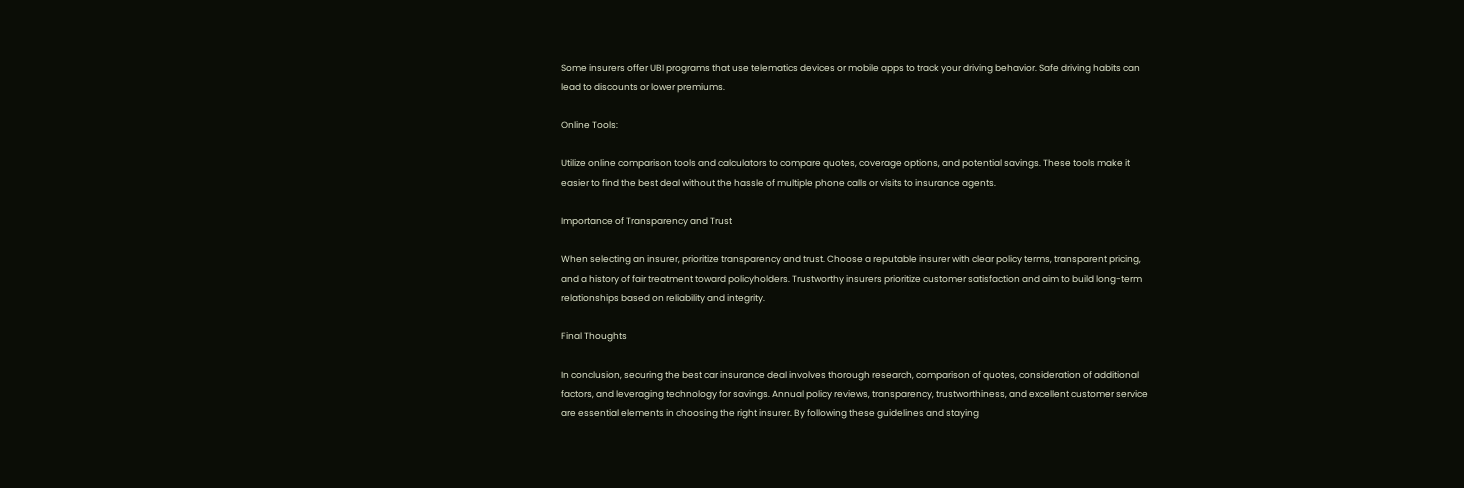Some insurers offer UBI programs that use telematics devices or mobile apps to track your driving behavior. Safe driving habits can lead to discounts or lower premiums.

Online Tools:

Utilize online comparison tools and calculators to compare quotes, coverage options, and potential savings. These tools make it easier to find the best deal without the hassle of multiple phone calls or visits to insurance agents.

Importance of Transparency and Trust

When selecting an insurer, prioritize transparency and trust. Choose a reputable insurer with clear policy terms, transparent pricing, and a history of fair treatment toward policyholders. Trustworthy insurers prioritize customer satisfaction and aim to build long-term relationships based on reliability and integrity.

Final Thoughts

In conclusion, securing the best car insurance deal involves thorough research, comparison of quotes, consideration of additional factors, and leveraging technology for savings. Annual policy reviews, transparency, trustworthiness, and excellent customer service are essential elements in choosing the right insurer. By following these guidelines and staying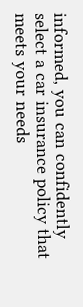informed, you can confidently select a car insurance policy that meets your needs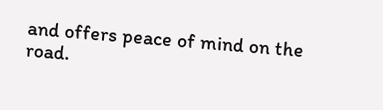and offers peace of mind on the road.